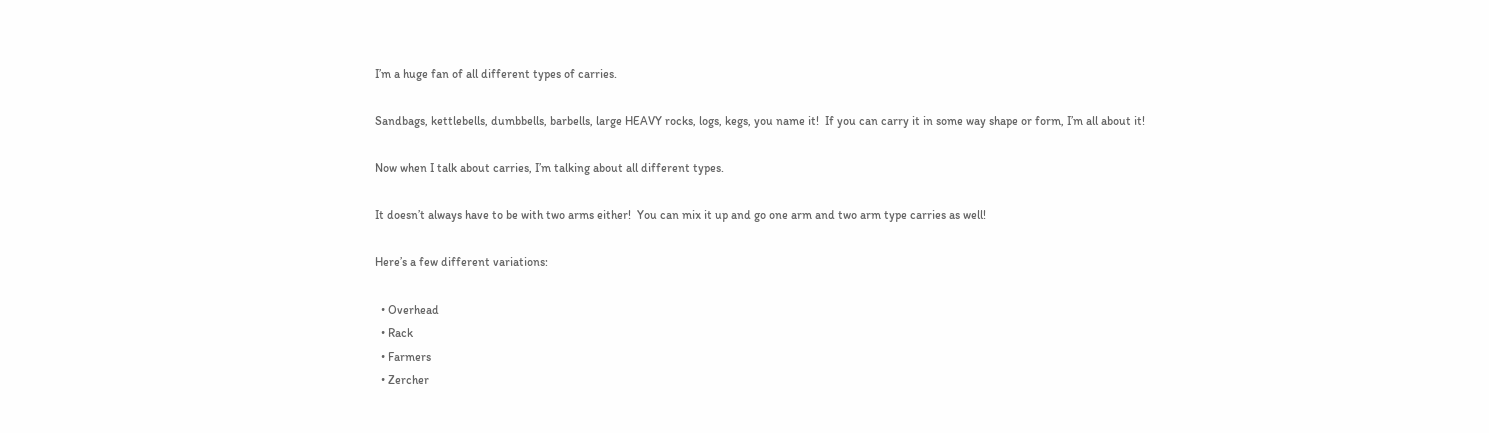I’m a huge fan of all different types of carries.

Sandbags, kettlebells, dumbbells, barbells, large HEAVY rocks, logs, kegs, you name it!  If you can carry it in some way shape or form, I’m all about it!

Now when I talk about carries, I’m talking about all different types.

It doesn’t always have to be with two arms either!  You can mix it up and go one arm and two arm type carries as well!

Here’s a few different variations:

  • Overhead
  • Rack
  • Farmers
  • Zercher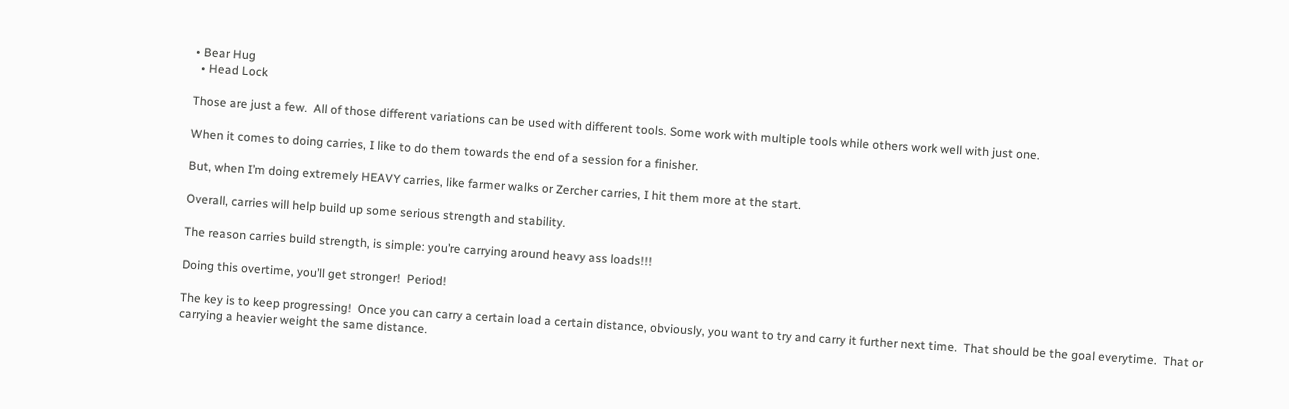• Bear Hug
  • Head Lock

Those are just a few.  All of those different variations can be used with different tools. Some work with multiple tools while others work well with just one.

When it comes to doing carries, I like to do them towards the end of a session for a finisher.

But, when I’m doing extremely HEAVY carries, like farmer walks or Zercher carries, I hit them more at the start.

Overall, carries will help build up some serious strength and stability.

The reason carries build strength, is simple: you’re carrying around heavy ass loads!!!

Doing this overtime, you’ll get stronger!  Period!

The key is to keep progressing!  Once you can carry a certain load a certain distance, obviously, you want to try and carry it further next time.  That should be the goal everytime.  That or carrying a heavier weight the same distance.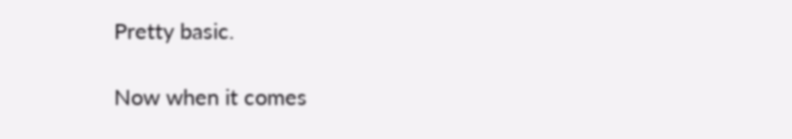Pretty basic.

Now when it comes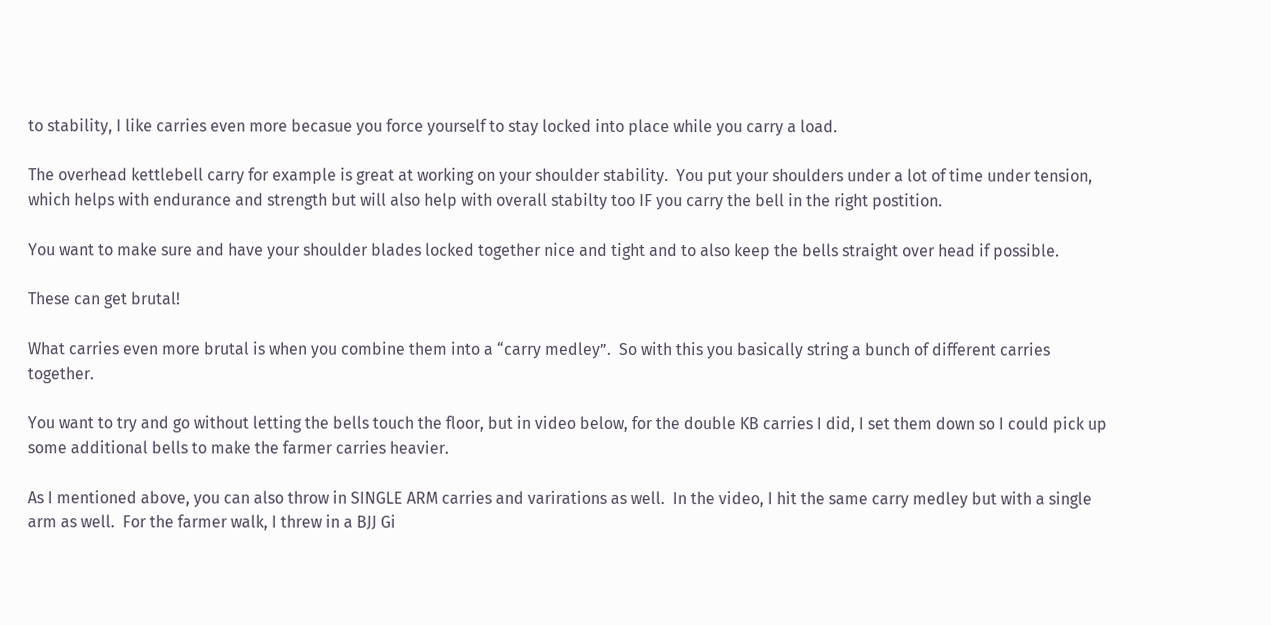to stability, I like carries even more becasue you force yourself to stay locked into place while you carry a load.

The overhead kettlebell carry for example is great at working on your shoulder stability.  You put your shoulders under a lot of time under tension, which helps with endurance and strength but will also help with overall stabilty too IF you carry the bell in the right postition.

You want to make sure and have your shoulder blades locked together nice and tight and to also keep the bells straight over head if possible.

These can get brutal!

What carries even more brutal is when you combine them into a “carry medley”.  So with this you basically string a bunch of different carries together.

You want to try and go without letting the bells touch the floor, but in video below, for the double KB carries I did, I set them down so I could pick up some additional bells to make the farmer carries heavier.

As I mentioned above, you can also throw in SINGLE ARM carries and varirations as well.  In the video, I hit the same carry medley but with a single arm as well.  For the farmer walk, I threw in a BJJ Gi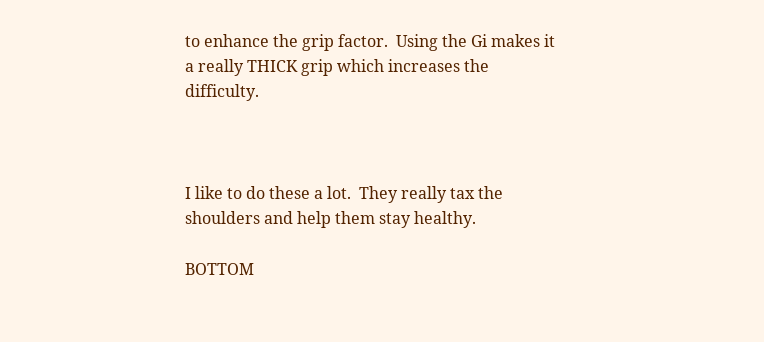to enhance the grip factor.  Using the Gi makes it a really THICK grip which increases the difficulty.



I like to do these a lot.  They really tax the shoulders and help them stay healthy.

BOTTOM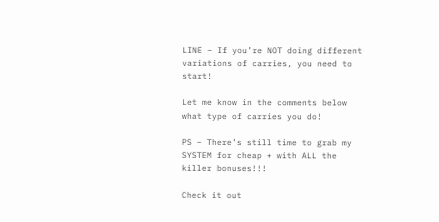LINE – If you’re NOT doing different variations of carries, you need to start!

Let me know in the comments below what type of carries you do!

PS – There’s still time to grab my SYSTEM for cheap + with ALL the killer bonuses!!!

Check it out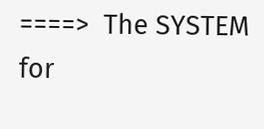====>  The SYSTEM for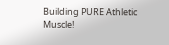Building PURE Athletic Muscle!